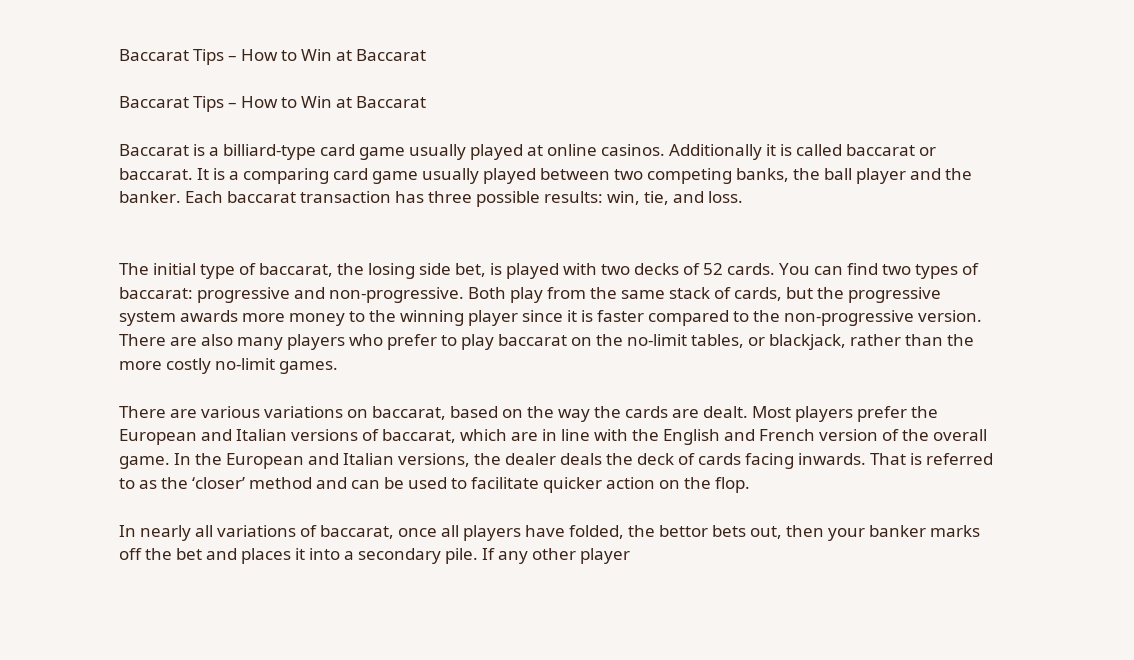Baccarat Tips – How to Win at Baccarat

Baccarat Tips – How to Win at Baccarat

Baccarat is a billiard-type card game usually played at online casinos. Additionally it is called baccarat or baccarat. It is a comparing card game usually played between two competing banks, the ball player and the banker. Each baccarat transaction has three possible results: win, tie, and loss.


The initial type of baccarat, the losing side bet, is played with two decks of 52 cards. You can find two types of baccarat: progressive and non-progressive. Both play from the same stack of cards, but the progressive system awards more money to the winning player since it is faster compared to the non-progressive version. There are also many players who prefer to play baccarat on the no-limit tables, or blackjack, rather than the more costly no-limit games.

There are various variations on baccarat, based on the way the cards are dealt. Most players prefer the European and Italian versions of baccarat, which are in line with the English and French version of the overall game. In the European and Italian versions, the dealer deals the deck of cards facing inwards. That is referred to as the ‘closer’ method and can be used to facilitate quicker action on the flop.

In nearly all variations of baccarat, once all players have folded, the bettor bets out, then your banker marks off the bet and places it into a secondary pile. If any other player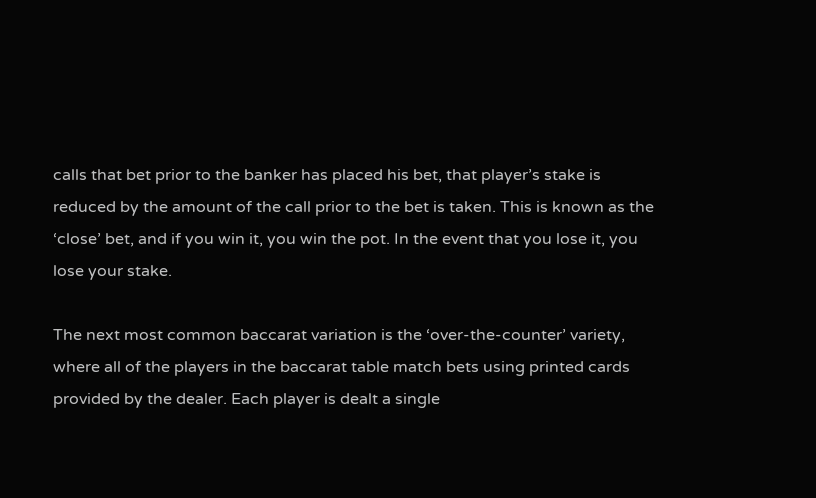calls that bet prior to the banker has placed his bet, that player’s stake is reduced by the amount of the call prior to the bet is taken. This is known as the ‘close’ bet, and if you win it, you win the pot. In the event that you lose it, you lose your stake.

The next most common baccarat variation is the ‘over-the-counter’ variety, where all of the players in the baccarat table match bets using printed cards provided by the dealer. Each player is dealt a single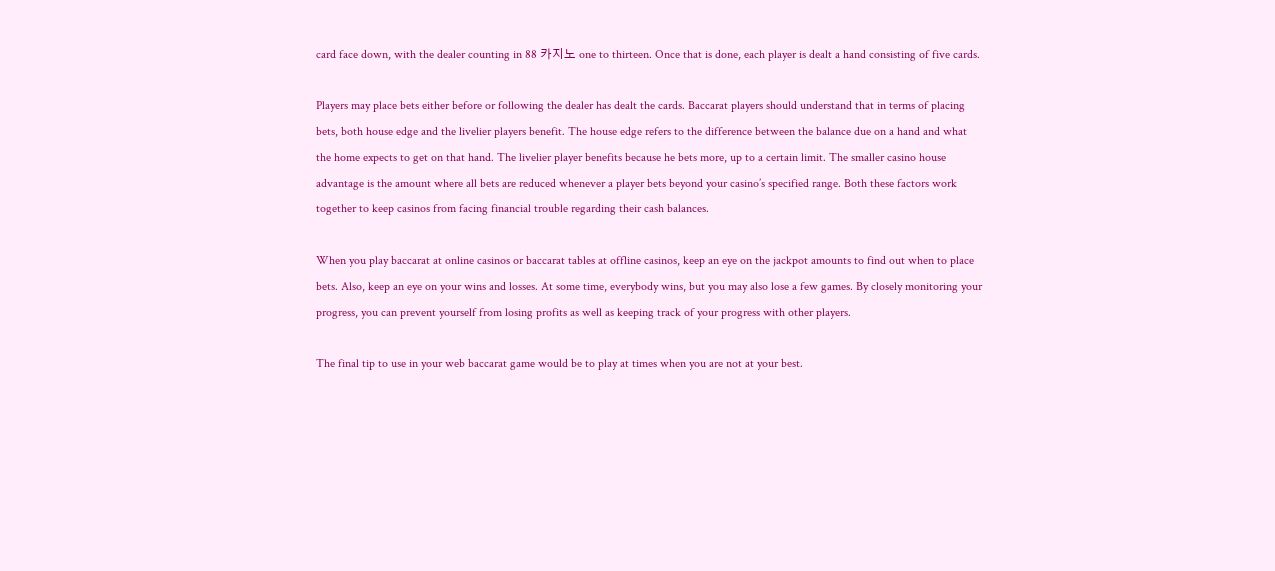card face down, with the dealer counting in 88 카지노 one to thirteen. Once that is done, each player is dealt a hand consisting of five cards.

Players may place bets either before or following the dealer has dealt the cards. Baccarat players should understand that in terms of placing bets, both house edge and the livelier players benefit. The house edge refers to the difference between the balance due on a hand and what the home expects to get on that hand. The livelier player benefits because he bets more, up to a certain limit. The smaller casino house advantage is the amount where all bets are reduced whenever a player bets beyond your casino’s specified range. Both these factors work together to keep casinos from facing financial trouble regarding their cash balances.

When you play baccarat at online casinos or baccarat tables at offline casinos, keep an eye on the jackpot amounts to find out when to place bets. Also, keep an eye on your wins and losses. At some time, everybody wins, but you may also lose a few games. By closely monitoring your progress, you can prevent yourself from losing profits as well as keeping track of your progress with other players.

The final tip to use in your web baccarat game would be to play at times when you are not at your best.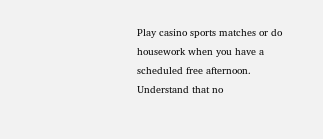Play casino sports matches or do housework when you have a scheduled free afternoon. Understand that no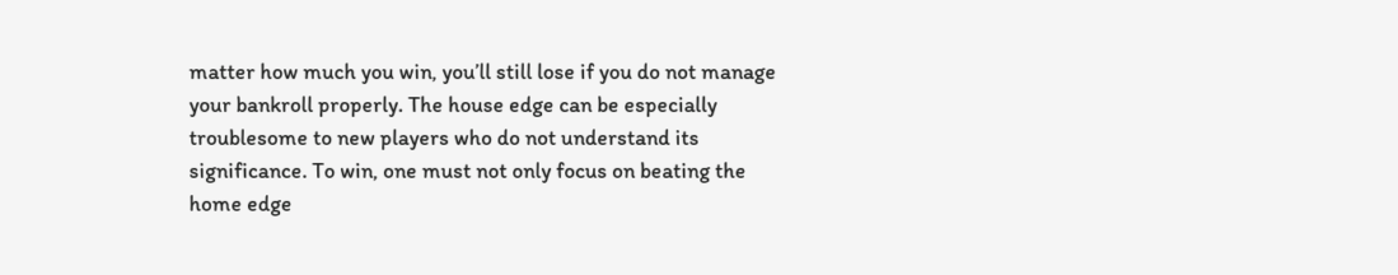matter how much you win, you’ll still lose if you do not manage your bankroll properly. The house edge can be especially troublesome to new players who do not understand its significance. To win, one must not only focus on beating the home edge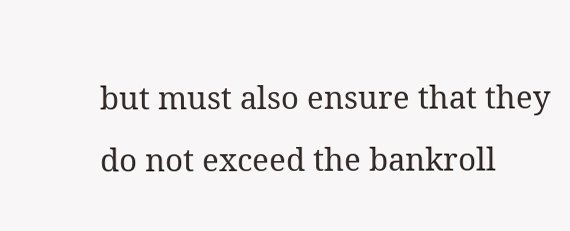but must also ensure that they do not exceed the bankroll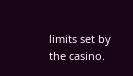limits set by the casino.